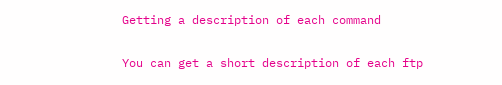Getting a description of each command

You can get a short description of each ftp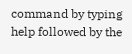command by typing help followed by the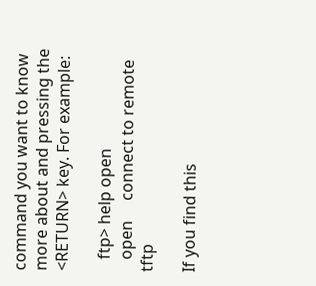command you want to know more about and pressing the <RETURN> key. For example:

   ftp> help open
   open     connect to remote tftp

If you find this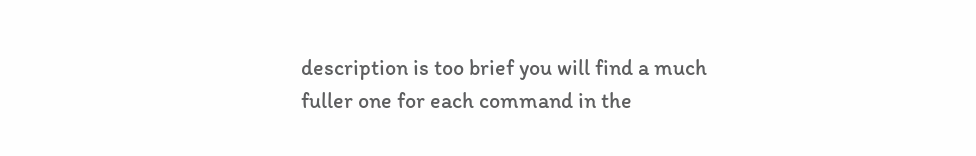description is too brief you will find a much fuller one for each command in the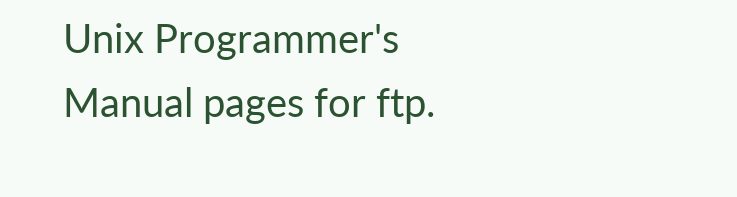Unix Programmer's Manual pages for ftp.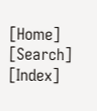[Home] [Search] [Index]